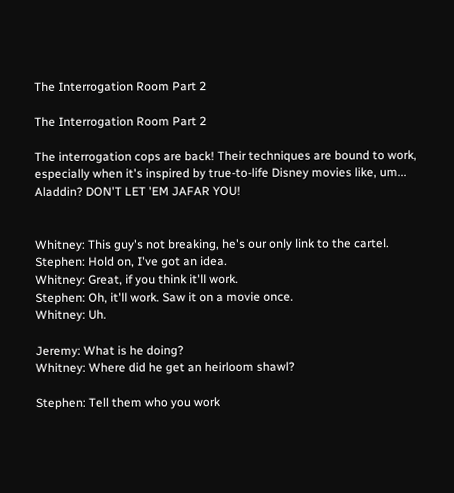The Interrogation Room Part 2

The Interrogation Room Part 2

The interrogation cops are back! Their techniques are bound to work, especially when it's inspired by true-to-life Disney movies like, um... Aladdin? DON'T LET 'EM JAFAR YOU!


Whitney: This guy's not breaking, he's our only link to the cartel.
Stephen: Hold on, I've got an idea.
Whitney: Great, if you think it'll work.
Stephen: Oh, it'll work. Saw it on a movie once.
Whitney: Uh.

Jeremy: What is he doing?
Whitney: Where did he get an heirloom shawl?

Stephen: Tell them who you work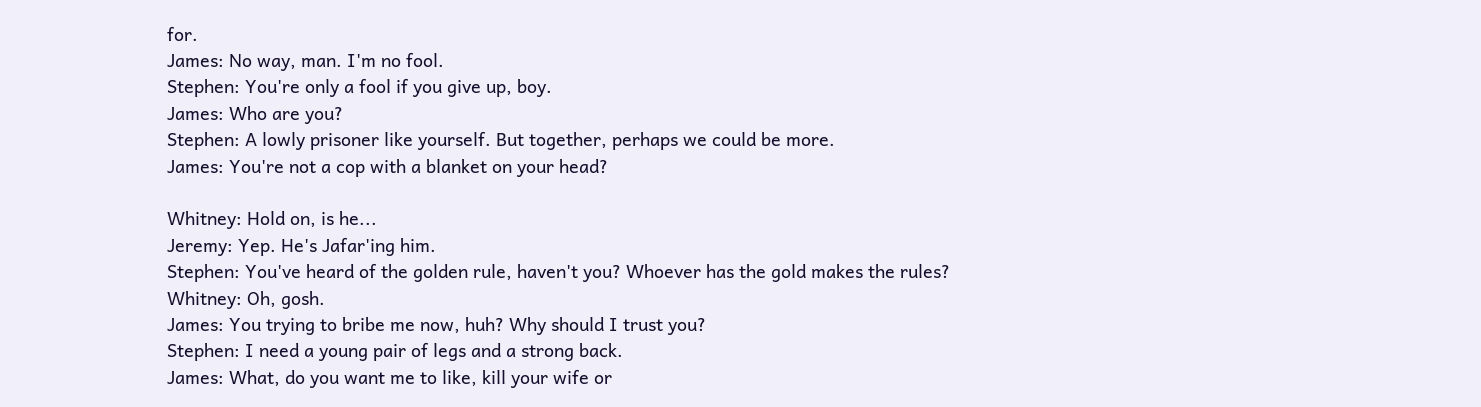for.
James: No way, man. I'm no fool.
Stephen: You're only a fool if you give up, boy.
James: Who are you?
Stephen: A lowly prisoner like yourself. But together, perhaps we could be more.
James: You're not a cop with a blanket on your head?

Whitney: Hold on, is he...
Jeremy: Yep. He's Jafar'ing him.
Stephen: You've heard of the golden rule, haven't you? Whoever has the gold makes the rules?
Whitney: Oh, gosh.
James: You trying to bribe me now, huh? Why should I trust you?
Stephen: I need a young pair of legs and a strong back.
James: What, do you want me to like, kill your wife or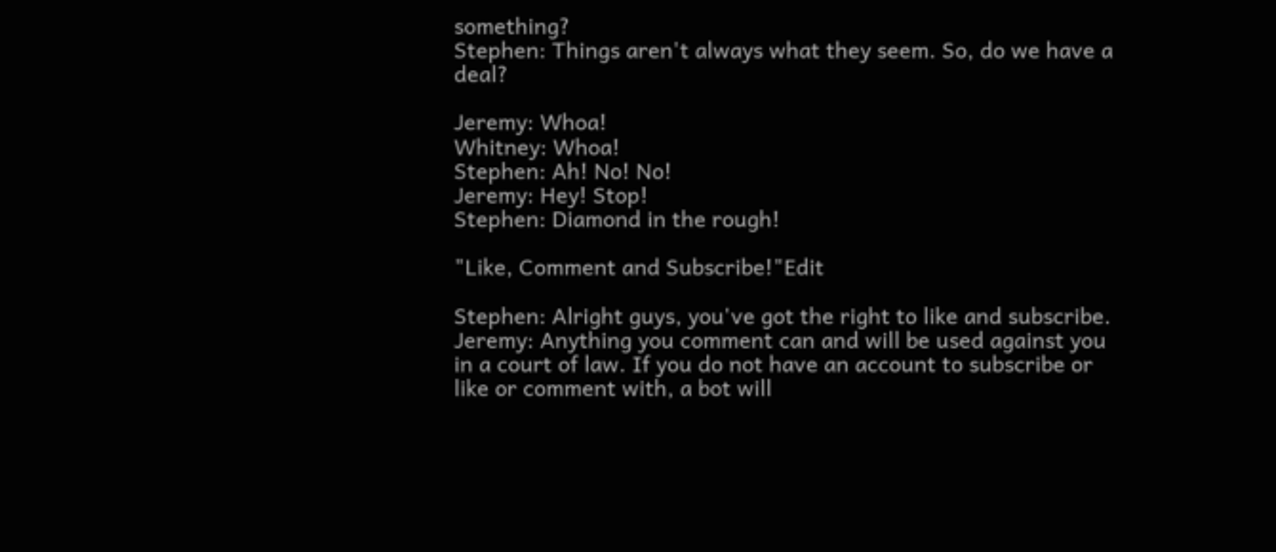something?
Stephen: Things aren't always what they seem. So, do we have a deal?

Jeremy: Whoa!
Whitney: Whoa!
Stephen: Ah! No! No!
Jeremy: Hey! Stop!
Stephen: Diamond in the rough!

"Like, Comment and Subscribe!"Edit

Stephen: Alright guys, you've got the right to like and subscribe.
Jeremy: Anything you comment can and will be used against you in a court of law. If you do not have an account to subscribe or like or comment with, a bot will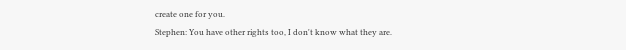create one for you.
Stephen: You have other rights too, I don't know what they are.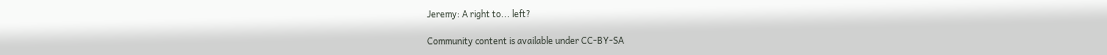Jeremy: A right to... left?

Community content is available under CC-BY-SA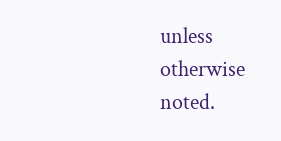unless otherwise noted.